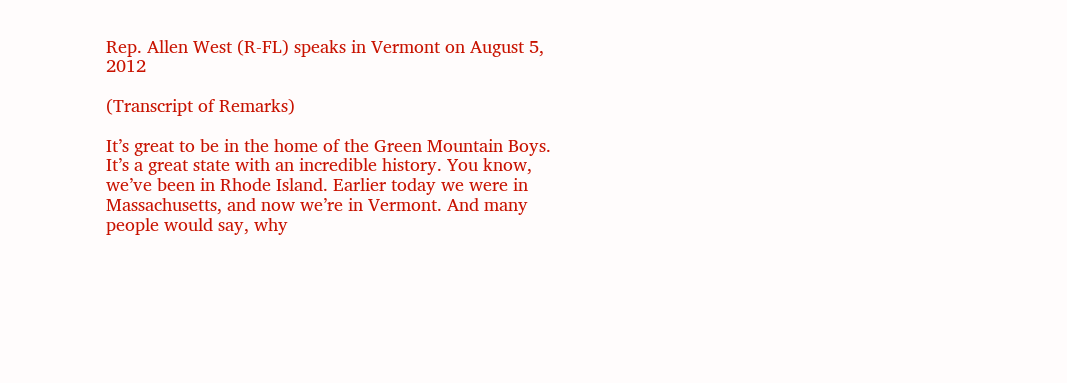Rep. Allen West (R-FL) speaks in Vermont on August 5, 2012

(Transcript of Remarks)

It’s great to be in the home of the Green Mountain Boys. It’s a great state with an incredible history. You know, we’ve been in Rhode Island. Earlier today we were in Massachusetts, and now we’re in Vermont. And many people would say, why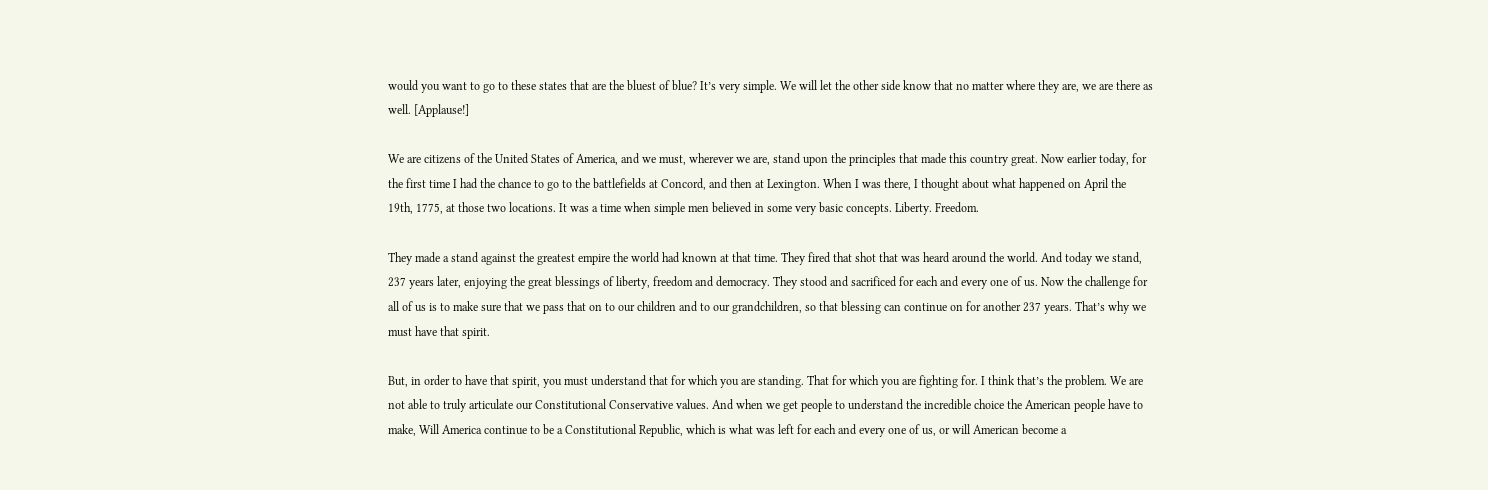would you want to go to these states that are the bluest of blue? It’s very simple. We will let the other side know that no matter where they are, we are there as well. [Applause!]

We are citizens of the United States of America, and we must, wherever we are, stand upon the principles that made this country great. Now earlier today, for the first time I had the chance to go to the battlefields at Concord, and then at Lexington. When I was there, I thought about what happened on April the 19th, 1775, at those two locations. It was a time when simple men believed in some very basic concepts. Liberty. Freedom.

They made a stand against the greatest empire the world had known at that time. They fired that shot that was heard around the world. And today we stand, 237 years later, enjoying the great blessings of liberty, freedom and democracy. They stood and sacrificed for each and every one of us. Now the challenge for all of us is to make sure that we pass that on to our children and to our grandchildren, so that blessing can continue on for another 237 years. That’s why we must have that spirit.

But, in order to have that spirit, you must understand that for which you are standing. That for which you are fighting for. I think that’s the problem. We are not able to truly articulate our Constitutional Conservative values. And when we get people to understand the incredible choice the American people have to make, Will America continue to be a Constitutional Republic, which is what was left for each and every one of us, or will American become a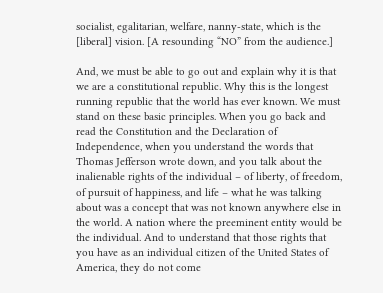socialist, egalitarian, welfare, nanny-state, which is the [liberal] vision. [A resounding “NO” from the audience.]

And, we must be able to go out and explain why it is that we are a constitutional republic. Why this is the longest running republic that the world has ever known. We must stand on these basic principles. When you go back and read the Constitution and the Declaration of Independence, when you understand the words that Thomas Jefferson wrote down, and you talk about the inalienable rights of the individual – of liberty, of freedom, of pursuit of happiness, and life – what he was talking about was a concept that was not known anywhere else in the world. A nation where the preeminent entity would be the individual. And to understand that those rights that you have as an individual citizen of the United States of America, they do not come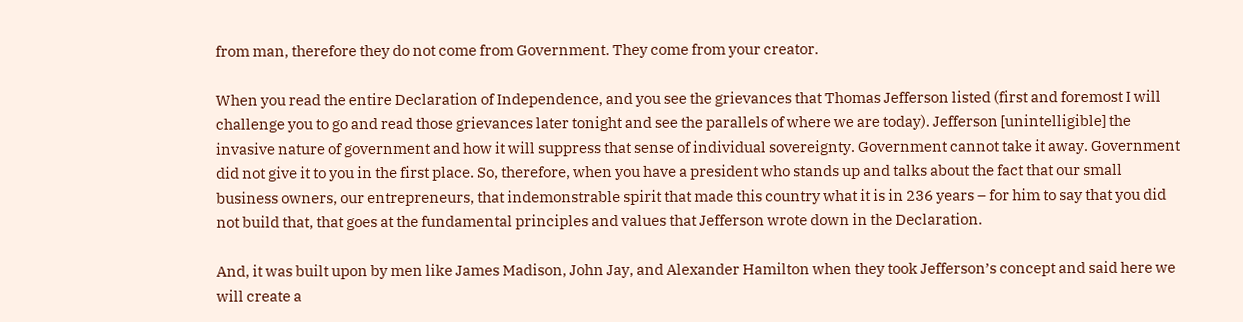from man, therefore they do not come from Government. They come from your creator.

When you read the entire Declaration of Independence, and you see the grievances that Thomas Jefferson listed (first and foremost I will challenge you to go and read those grievances later tonight and see the parallels of where we are today). Jefferson [unintelligible] the invasive nature of government and how it will suppress that sense of individual sovereignty. Government cannot take it away. Government did not give it to you in the first place. So, therefore, when you have a president who stands up and talks about the fact that our small business owners, our entrepreneurs, that indemonstrable spirit that made this country what it is in 236 years – for him to say that you did not build that, that goes at the fundamental principles and values that Jefferson wrote down in the Declaration.

And, it was built upon by men like James Madison, John Jay, and Alexander Hamilton when they took Jefferson’s concept and said here we will create a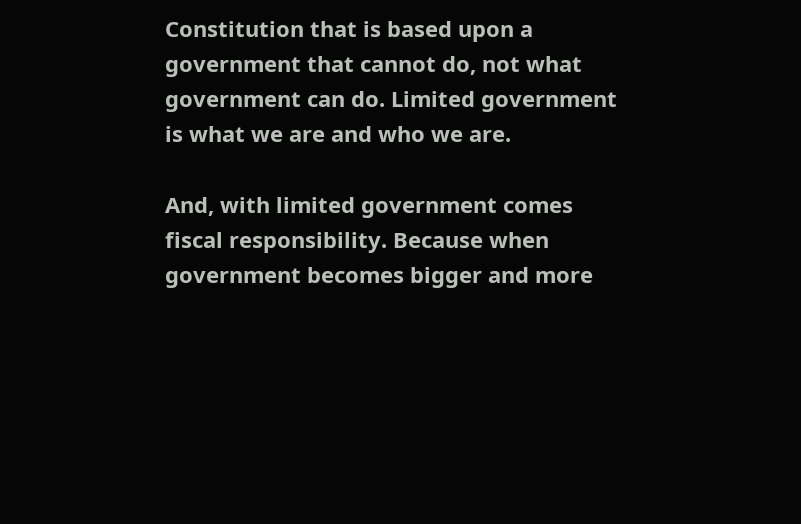Constitution that is based upon a government that cannot do, not what government can do. Limited government is what we are and who we are.

And, with limited government comes fiscal responsibility. Because when government becomes bigger and more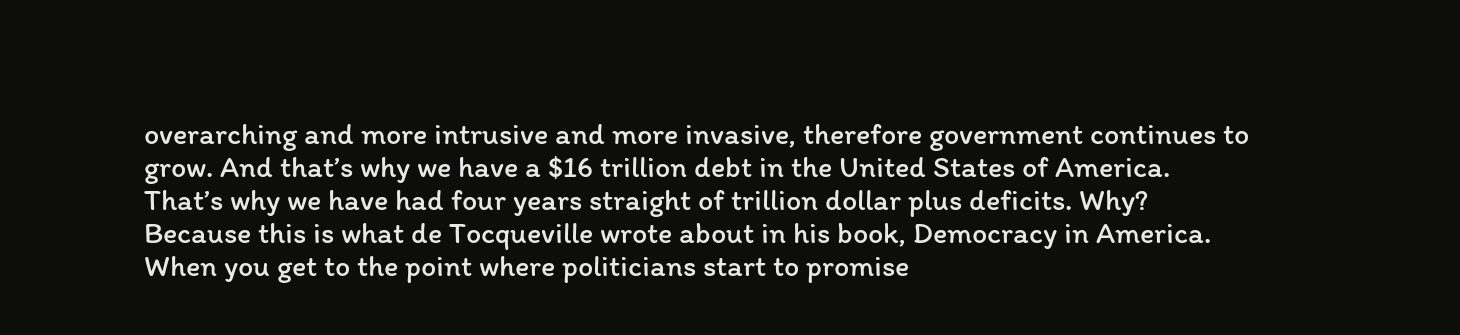overarching and more intrusive and more invasive, therefore government continues to grow. And that’s why we have a $16 trillion debt in the United States of America. That’s why we have had four years straight of trillion dollar plus deficits. Why? Because this is what de Tocqueville wrote about in his book, Democracy in America. When you get to the point where politicians start to promise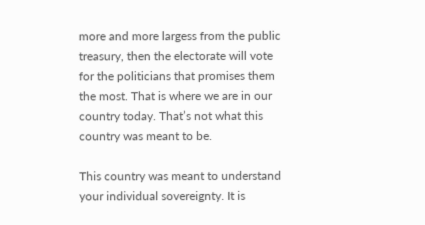more and more largess from the public treasury, then the electorate will vote for the politicians that promises them the most. That is where we are in our country today. That’s not what this country was meant to be.

This country was meant to understand your individual sovereignty. It is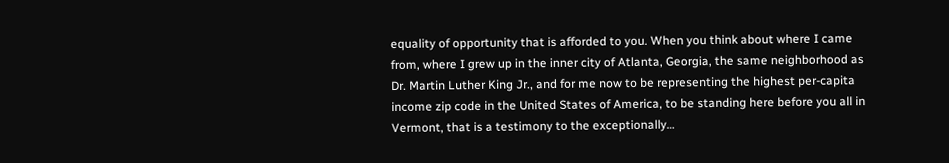equality of opportunity that is afforded to you. When you think about where I came from, where I grew up in the inner city of Atlanta, Georgia, the same neighborhood as Dr. Martin Luther King Jr., and for me now to be representing the highest per-capita income zip code in the United States of America, to be standing here before you all in Vermont, that is a testimony to the exceptionally…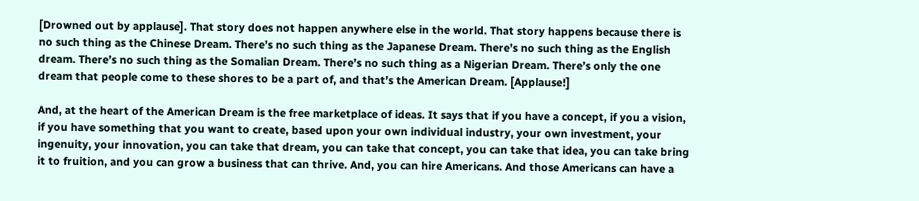[Drowned out by applause]. That story does not happen anywhere else in the world. That story happens because there is no such thing as the Chinese Dream. There’s no such thing as the Japanese Dream. There’s no such thing as the English dream. There’s no such thing as the Somalian Dream. There’s no such thing as a Nigerian Dream. There’s only the one dream that people come to these shores to be a part of, and that’s the American Dream. [Applause!]

And, at the heart of the American Dream is the free marketplace of ideas. It says that if you have a concept, if you a vision, if you have something that you want to create, based upon your own individual industry, your own investment, your ingenuity, your innovation, you can take that dream, you can take that concept, you can take that idea, you can take bring it to fruition, and you can grow a business that can thrive. And, you can hire Americans. And those Americans can have a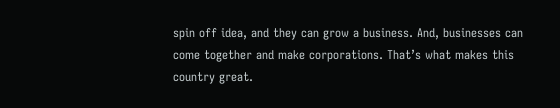spin off idea, and they can grow a business. And, businesses can come together and make corporations. That’s what makes this country great.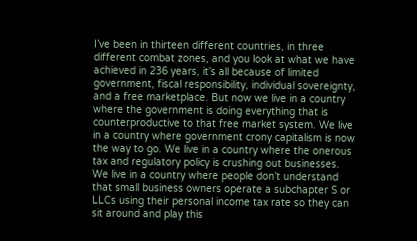I’ve been in thirteen different countries, in three different combat zones, and you look at what we have achieved in 236 years, it’s all because of limited government, fiscal responsibility, individual sovereignty, and a free marketplace. But now we live in a country where the government is doing everything that is counterproductive to that free market system. We live in a country where government crony capitalism is now the way to go. We live in a country where the onerous tax and regulatory policy is crushing out businesses. We live in a country where people don’t understand that small business owners operate a subchapter S or LLCs using their personal income tax rate so they can sit around and play this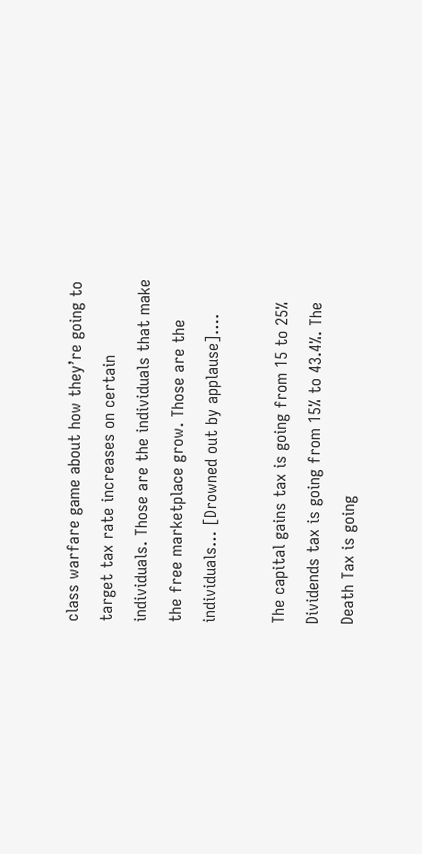class warfare game about how they’re going to target tax rate increases on certain individuals. Those are the individuals that make the free marketplace grow. Those are the individuals… [Drowned out by applause]….

The capital gains tax is going from 15 to 25% Dividends tax is going from 15% to 43.4%. The Death Tax is going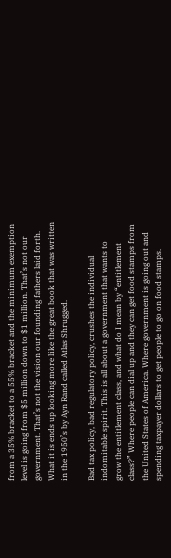from a 35% bracket to a 55% bracket and the minimum exemption level is going from $5 million down to $1 million. That’s not our government. That’s not the vision our founding fathers laid forth. What it is ends up looking more like the great book that was written in the 1950’s by Ayn Rand called Atlas Shrugged.

Bad tax policy, bad regulatory policy, crushes the individual indomitable spirit. This is all about a government that wants to grow the entitlement class, and what do I mean by “entitlement class?” Where people can dial up and they can get food stamps from the United States of America. Where government is going out and spending taxpayer dollars to get people to go on food stamps.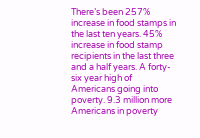There’s been 257% increase in food stamps in the last ten years. 45% increase in food stamp recipients in the last three and a half years. A forty-six year high of Americans going into poverty. 9.3 million more Americans in poverty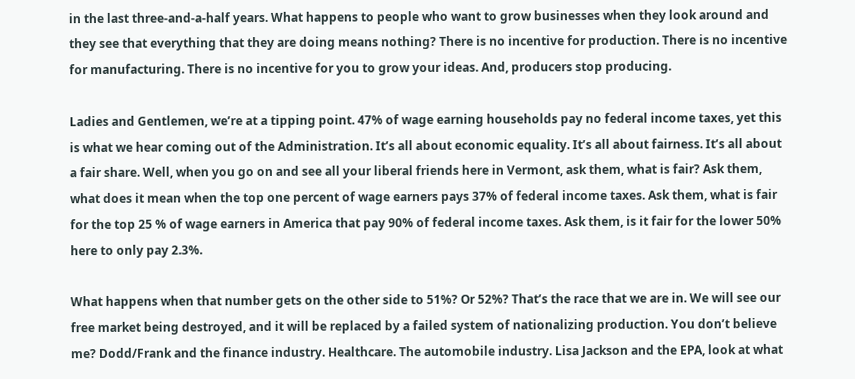in the last three-and-a-half years. What happens to people who want to grow businesses when they look around and they see that everything that they are doing means nothing? There is no incentive for production. There is no incentive for manufacturing. There is no incentive for you to grow your ideas. And, producers stop producing.

Ladies and Gentlemen, we’re at a tipping point. 47% of wage earning households pay no federal income taxes, yet this is what we hear coming out of the Administration. It’s all about economic equality. It’s all about fairness. It’s all about a fair share. Well, when you go on and see all your liberal friends here in Vermont, ask them, what is fair? Ask them, what does it mean when the top one percent of wage earners pays 37% of federal income taxes. Ask them, what is fair for the top 25 % of wage earners in America that pay 90% of federal income taxes. Ask them, is it fair for the lower 50% here to only pay 2.3%.

What happens when that number gets on the other side to 51%? Or 52%? That’s the race that we are in. We will see our free market being destroyed, and it will be replaced by a failed system of nationalizing production. You don’t believe me? Dodd/Frank and the finance industry. Healthcare. The automobile industry. Lisa Jackson and the EPA, look at what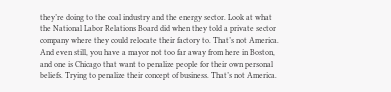they’re doing to the coal industry and the energy sector. Look at what the National Labor Relations Board did when they told a private sector company where they could relocate their factory to. That’s not America. And even still, you have a mayor not too far away from here in Boston, and one is Chicago that want to penalize people for their own personal beliefs. Trying to penalize their concept of business. That’s not America.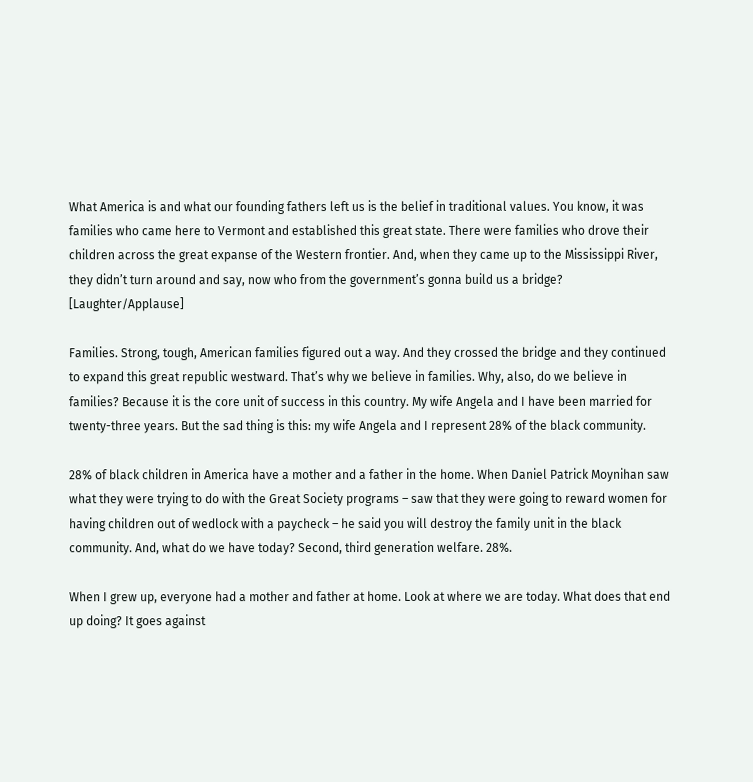What America is and what our founding fathers left us is the belief in traditional values. You know, it was families who came here to Vermont and established this great state. There were families who drove their children across the great expanse of the Western frontier. And, when they came up to the Mississippi River, they didn’t turn around and say, now who from the government’s gonna build us a bridge? [Laughter/Applause]

Families. Strong, tough, American families figured out a way. And they crossed the bridge and they continued to expand this great republic westward. That’s why we believe in families. Why, also, do we believe in families? Because it is the core unit of success in this country. My wife Angela and I have been married for twenty-three years. But the sad thing is this: my wife Angela and I represent 28% of the black community.

28% of black children in America have a mother and a father in the home. When Daniel Patrick Moynihan saw what they were trying to do with the Great Society programs – saw that they were going to reward women for having children out of wedlock with a paycheck – he said you will destroy the family unit in the black community. And, what do we have today? Second, third generation welfare. 28%.

When I grew up, everyone had a mother and father at home. Look at where we are today. What does that end up doing? It goes against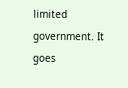limited government. It goes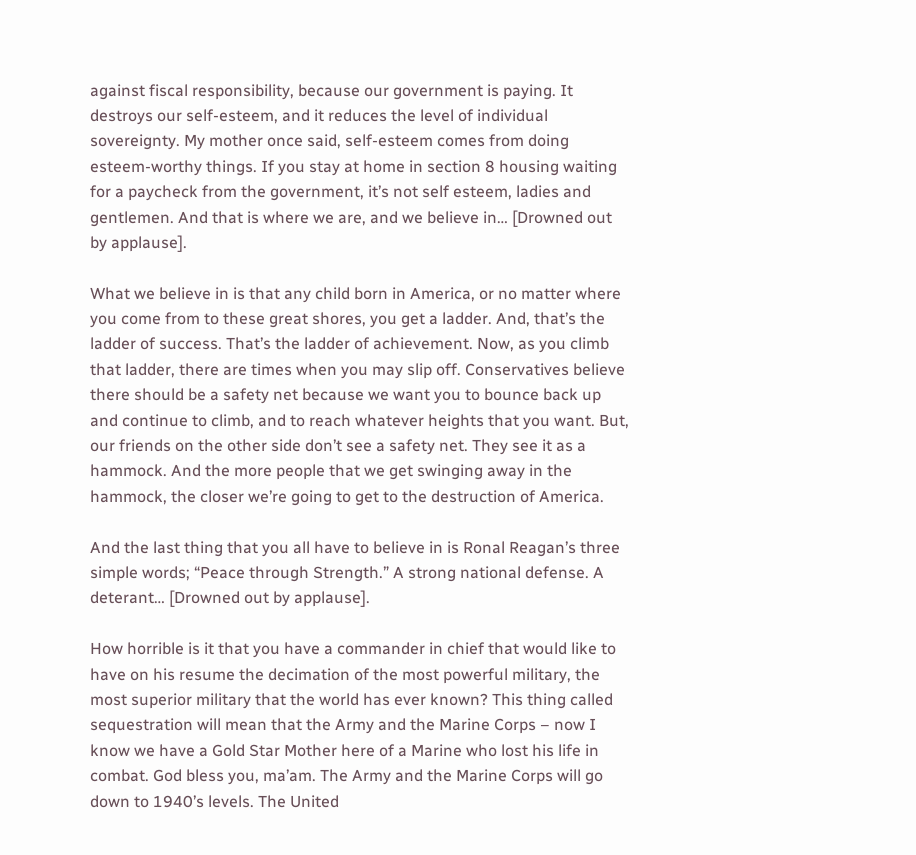against fiscal responsibility, because our government is paying. It destroys our self-esteem, and it reduces the level of individual sovereignty. My mother once said, self-esteem comes from doing esteem-worthy things. If you stay at home in section 8 housing waiting for a paycheck from the government, it’s not self esteem, ladies and gentlemen. And that is where we are, and we believe in… [Drowned out by applause].

What we believe in is that any child born in America, or no matter where you come from to these great shores, you get a ladder. And, that’s the ladder of success. That’s the ladder of achievement. Now, as you climb that ladder, there are times when you may slip off. Conservatives believe there should be a safety net because we want you to bounce back up and continue to climb, and to reach whatever heights that you want. But, our friends on the other side don’t see a safety net. They see it as a hammock. And the more people that we get swinging away in the hammock, the closer we’re going to get to the destruction of America.

And the last thing that you all have to believe in is Ronal Reagan’s three simple words; “Peace through Strength.” A strong national defense. A deterant… [Drowned out by applause].

How horrible is it that you have a commander in chief that would like to have on his resume the decimation of the most powerful military, the most superior military that the world has ever known? This thing called sequestration will mean that the Army and the Marine Corps – now I know we have a Gold Star Mother here of a Marine who lost his life in combat. God bless you, ma’am. The Army and the Marine Corps will go down to 1940’s levels. The United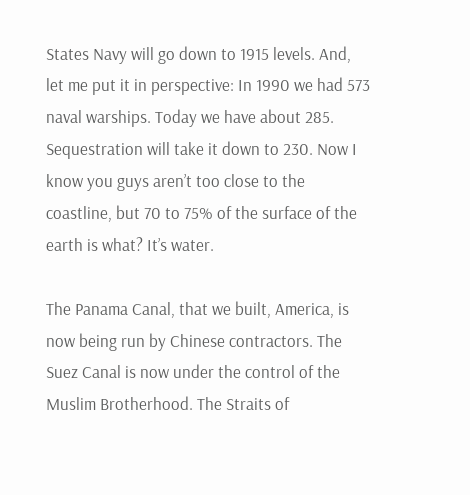States Navy will go down to 1915 levels. And, let me put it in perspective: In 1990 we had 573 naval warships. Today we have about 285. Sequestration will take it down to 230. Now I know you guys aren’t too close to the coastline, but 70 to 75% of the surface of the earth is what? It’s water.

The Panama Canal, that we built, America, is now being run by Chinese contractors. The Suez Canal is now under the control of the Muslim Brotherhood. The Straits of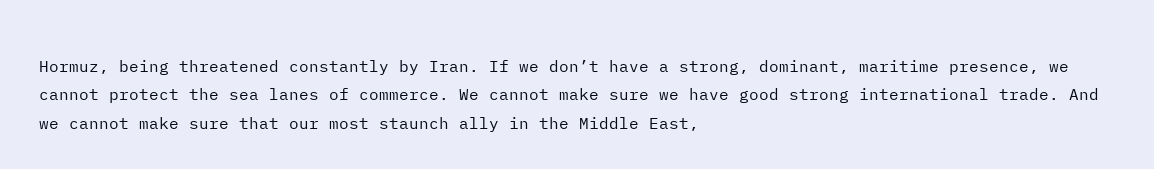Hormuz, being threatened constantly by Iran. If we don’t have a strong, dominant, maritime presence, we cannot protect the sea lanes of commerce. We cannot make sure we have good strong international trade. And we cannot make sure that our most staunch ally in the Middle East,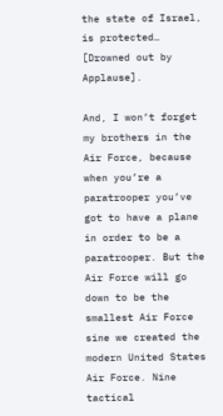the state of Israel, is protected… [Drowned out by Applause].

And, I won’t forget my brothers in the Air Force, because when you’re a paratrooper you’ve got to have a plane in order to be a paratrooper. But the Air Force will go down to be the smallest Air Force sine we created the modern United States Air Force. Nine tactical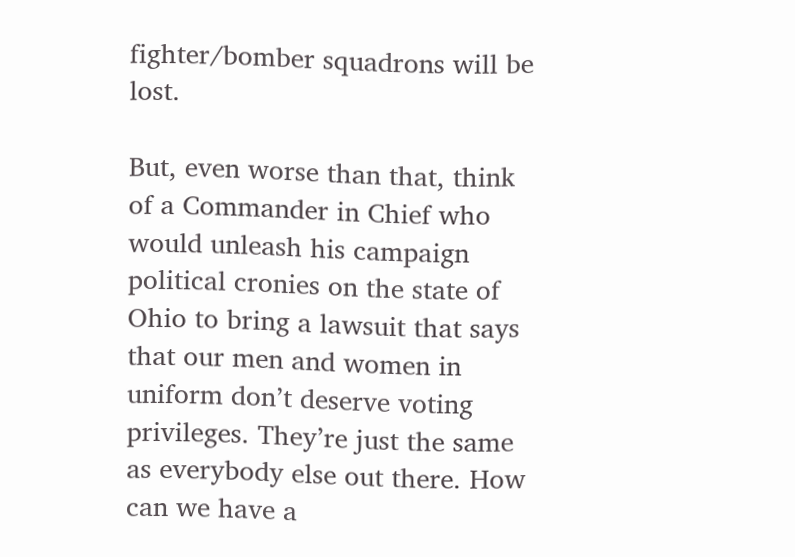fighter/bomber squadrons will be lost.

But, even worse than that, think of a Commander in Chief who would unleash his campaign political cronies on the state of Ohio to bring a lawsuit that says that our men and women in uniform don’t deserve voting privileges. They’re just the same as everybody else out there. How can we have a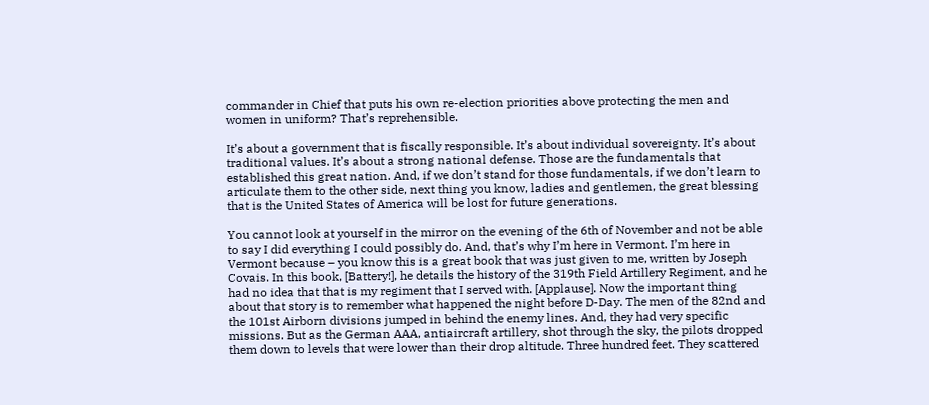commander in Chief that puts his own re-election priorities above protecting the men and women in uniform? That’s reprehensible.

It’s about a government that is fiscally responsible. It’s about individual sovereignty. It’s about traditional values. It’s about a strong national defense. Those are the fundamentals that established this great nation. And, if we don’t stand for those fundamentals, if we don’t learn to articulate them to the other side, next thing you know, ladies and gentlemen, the great blessing that is the United States of America will be lost for future generations.

You cannot look at yourself in the mirror on the evening of the 6th of November and not be able to say I did everything I could possibly do. And, that’s why I’m here in Vermont. I’m here in Vermont because – you know this is a great book that was just given to me, written by Joseph Covais. In this book, [Battery!], he details the history of the 319th Field Artillery Regiment, and he had no idea that that is my regiment that I served with. [Applause]. Now the important thing about that story is to remember what happened the night before D-Day. The men of the 82nd and the 101st Airborn divisions jumped in behind the enemy lines. And, they had very specific missions. But as the German AAA, antiaircraft artillery, shot through the sky, the pilots dropped them down to levels that were lower than their drop altitude. Three hundred feet. They scattered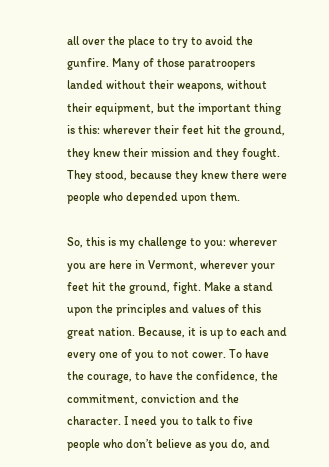all over the place to try to avoid the gunfire. Many of those paratroopers landed without their weapons, without their equipment, but the important thing is this: wherever their feet hit the ground, they knew their mission and they fought. They stood, because they knew there were people who depended upon them.

So, this is my challenge to you: wherever you are here in Vermont, wherever your feet hit the ground, fight. Make a stand upon the principles and values of this great nation. Because, it is up to each and every one of you to not cower. To have the courage, to have the confidence, the commitment, conviction and the character. I need you to talk to five people who don’t believe as you do, and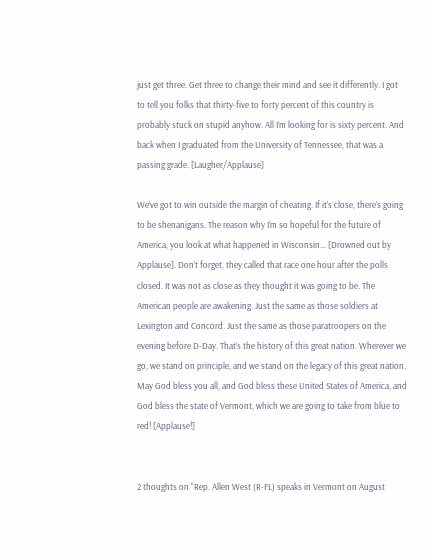just get three. Get three to change their mind and see it differently. I got to tell you folks that thirty-five to forty percent of this country is probably stuck on stupid anyhow. All I’m looking for is sixty percent. And back when I graduated from the University of Tennessee, that was a passing grade. [Laugher/Applause]

We’ve got to win outside the margin of cheating. If it’s close, there’s going to be shenanigans. The reason why I’m so hopeful for the future of America, you look at what happened in Wisconsin… [Drowned out by Applause]. Don’t forget, they called that race one hour after the polls closed. It was not as close as they thought it was going to be. The American people are awakening. Just the same as those soldiers at Lexington and Concord. Just the same as those paratroopers on the evening before D-Day. That’s the history of this great nation. Wherever we go, we stand on principle, and we stand on the legacy of this great nation. May God bless you all, and God bless these United States of America, and God bless the state of Vermont, which we are going to take from blue to red! [Applause!]


2 thoughts on “Rep. Allen West (R-FL) speaks in Vermont on August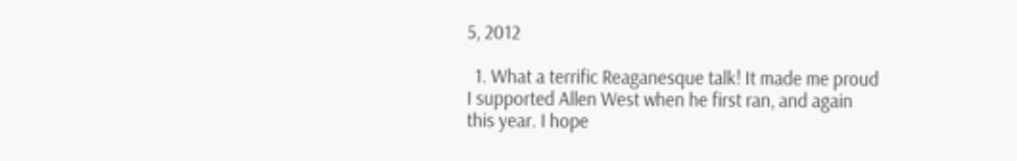5, 2012

  1. What a terrific Reaganesque talk! It made me proud I supported Allen West when he first ran, and again this year. I hope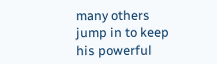many others jump in to keep his powerful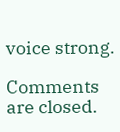voice strong.

Comments are closed.